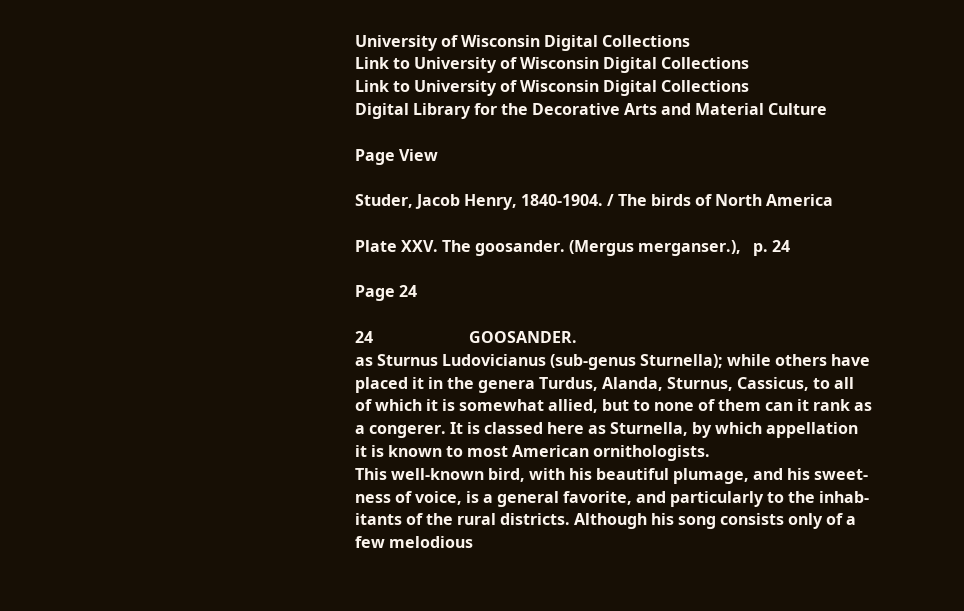University of Wisconsin Digital Collections
Link to University of Wisconsin Digital Collections
Link to University of Wisconsin Digital Collections
Digital Library for the Decorative Arts and Material Culture

Page View

Studer, Jacob Henry, 1840-1904. / The birds of North America

Plate XXV. The goosander. (Mergus merganser.),   p. 24

Page 24

24                        GOOSANDER.
as Sturnus Ludovicianus (sub-genus Sturnella); while others have
placed it in the genera Turdus, Alanda, Sturnus, Cassicus, to all
of which it is somewhat allied, but to none of them can it rank as
a congerer. It is classed here as Sturnella, by which appellation
it is known to most American ornithologists.
This well-known bird, with his beautiful plumage, and his sweet-
ness of voice, is a general favorite, and particularly to the inhab-
itants of the rural districts. Although his song consists only of a
few melodious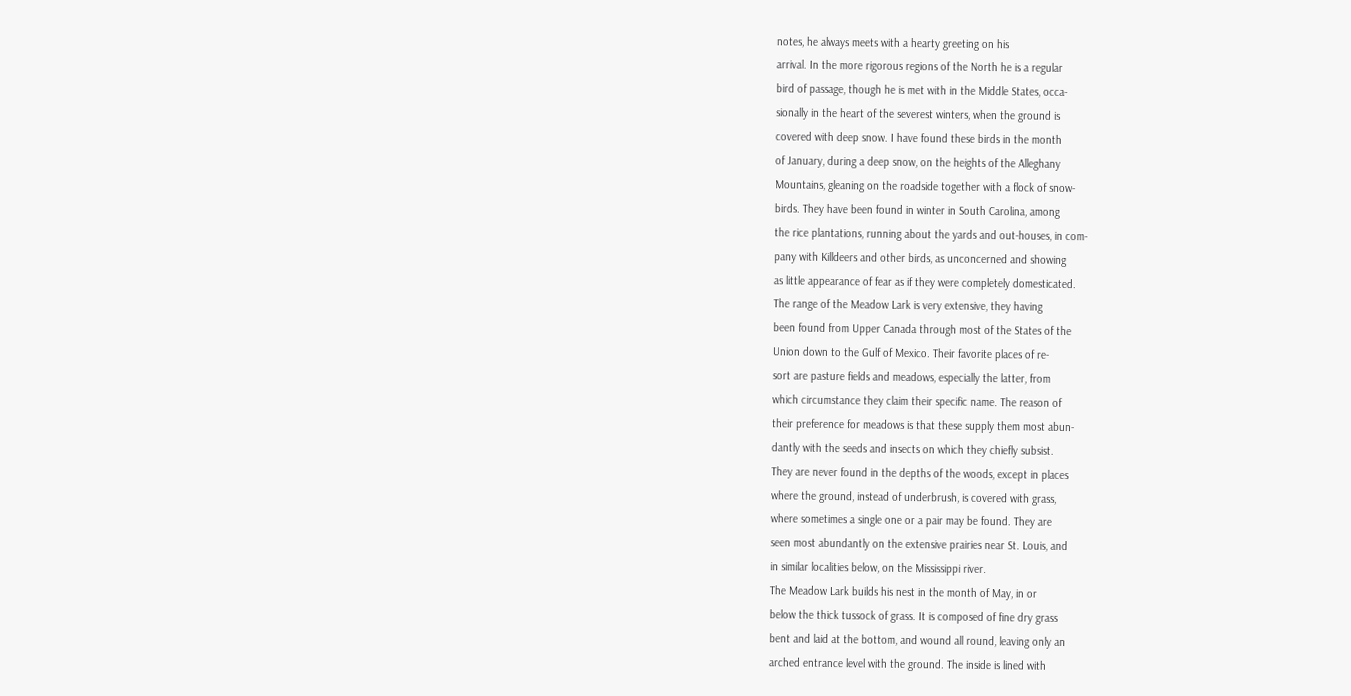notes, he always meets with a hearty greeting on his
arrival. In the more rigorous regions of the North he is a regular
bird of passage, though he is met with in the Middle States, occa-
sionally in the heart of the severest winters, when the ground is
covered with deep snow. I have found these birds in the month
of January, during a deep snow, on the heights of the Alleghany
Mountains, gleaning on the roadside together with a flock of snow-
birds. They have been found in winter in South Carolina, among
the rice plantations, running about the yards and out-houses, in com-
pany with Killdeers and other birds, as unconcerned and showing
as little appearance of fear as if they were completely domesticated.
The range of the Meadow Lark is very extensive, they having
been found from Upper Canada through most of the States of the
Union down to the Gulf of Mexico. Their favorite places of re-
sort are pasture fields and meadows, especially the latter, from
which circumstance they claim their specific name. The reason of
their preference for meadows is that these supply them most abun-
dantly with the seeds and insects on which they chiefly subsist.
They are never found in the depths of the woods, except in places
where the ground, instead of underbrush, is covered with grass,
where sometimes a single one or a pair may be found. They are
seen most abundantly on the extensive prairies near St. Louis, and
in similar localities below, on the Mississippi river.
The Meadow Lark builds his nest in the month of May, in or
below the thick tussock of grass. It is composed of fine dry grass
bent and laid at the bottom, and wound all round, leaving only an
arched entrance level with the ground. The inside is lined with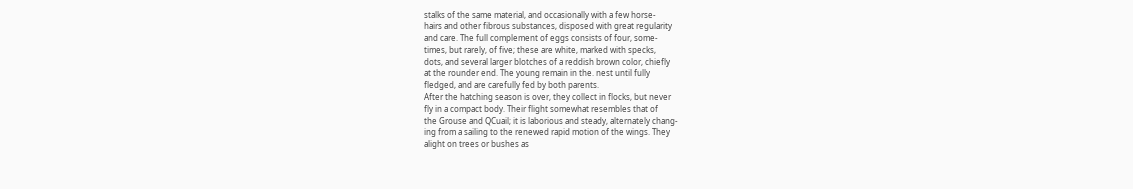stalks of the same material, and occasionally with a few horse-
hairs and other fibrous substances, disposed with great regularity
and care. The full complement of eggs consists of four, some-
times, but rarely, of five; these are white, marked with specks,
dots, and several larger blotches of a reddish brown color, chiefly
at the rounder end. The young remain in the. nest until fully
fledged, and are carefully fed by both parents.
After the hatching season is over, they collect in flocks, but never
fly in a compact body. Their flight somewhat resembles that of
the Grouse and QCuail; it is laborious and steady, alternately chang-
ing from a sailing to the renewed rapid motion of the wings. They
alight on trees or bushes as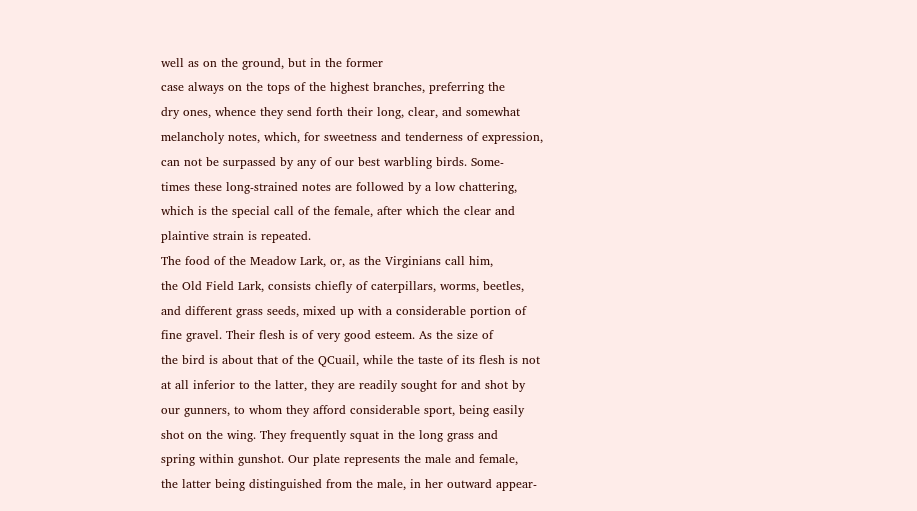well as on the ground, but in the former
case always on the tops of the highest branches, preferring the
dry ones, whence they send forth their long, clear, and somewhat
melancholy notes, which, for sweetness and tenderness of expression,
can not be surpassed by any of our best warbling birds. Some-
times these long-strained notes are followed by a low chattering,
which is the special call of the female, after which the clear and
plaintive strain is repeated.
The food of the Meadow Lark, or, as the Virginians call him,
the Old Field Lark, consists chiefly of caterpillars, worms, beetles,
and different grass seeds, mixed up with a considerable portion of
fine gravel. Their flesh is of very good esteem. As the size of
the bird is about that of the QCuail, while the taste of its flesh is not
at all inferior to the latter, they are readily sought for and shot by
our gunners, to whom they afford considerable sport, being easily
shot on the wing. They frequently squat in the long grass and
spring within gunshot. Our plate represents the male and female,
the latter being distinguished from the male, in her outward appear-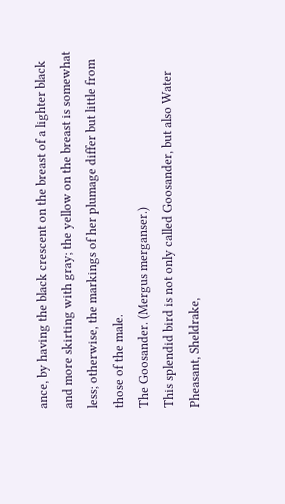ance, by having the black crescent on the breast of a lighter black
and more skirting with gray; the yellow on the breast is somewhat
less; otherwise, the markings of her plumage differ but little from
those of the male.
The Goosander. (Mergus merganser.)
This splendid bird is not only called Goosander, but also Water
Pheasant, Sheldrake,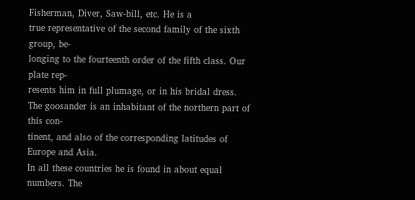Fisherman, Diver, Saw-bill, etc. He is a
true representative of the second family of the sixth group, be-
longing to the fourteenth order of the fifth class. Our plate rep-
resents him in full plumage, or in his bridal dress.
The goosander is an inhabitant of the northern part of this con-
tinent, and also of the corresponding latitudes of Europe and Asia.
In all these countries he is found in about equal numbers. The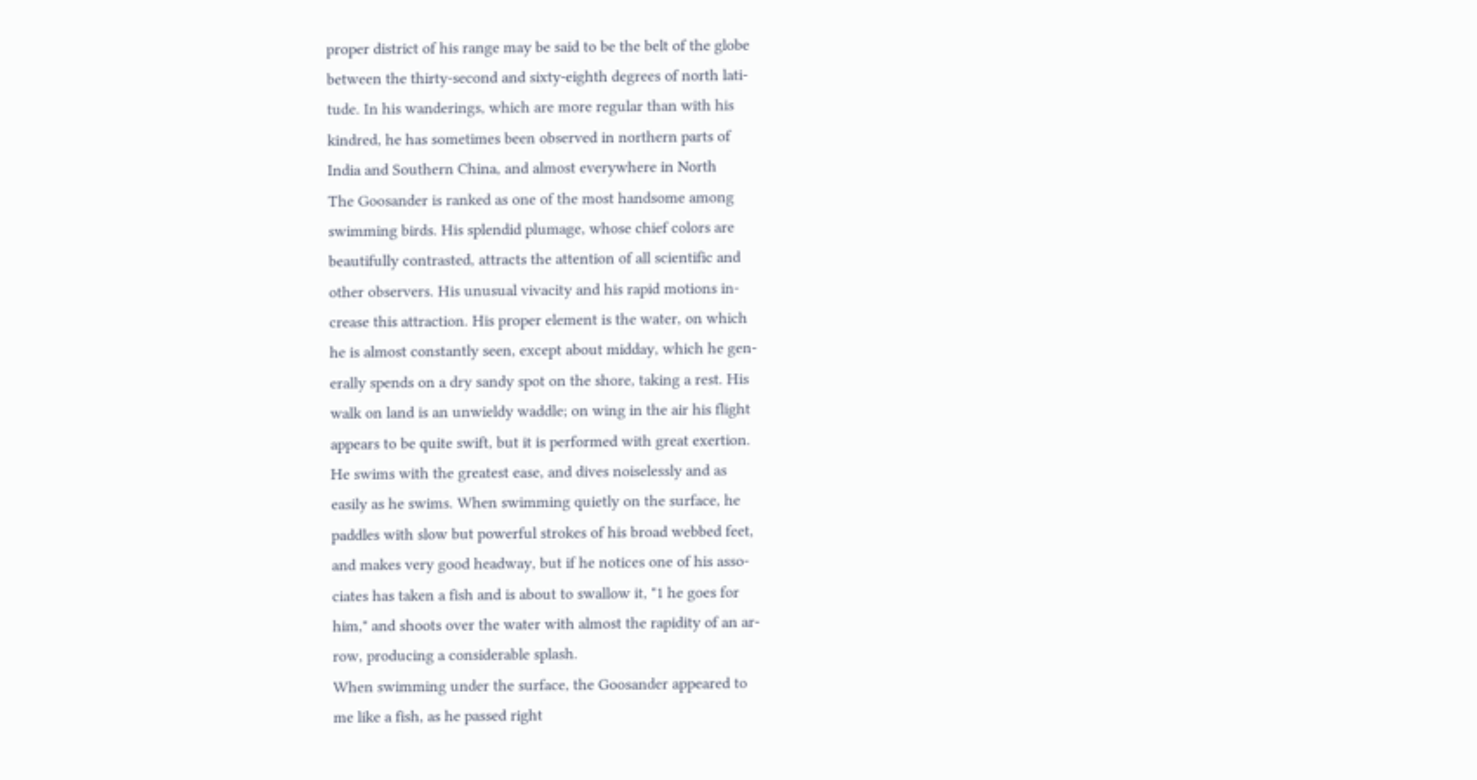proper district of his range may be said to be the belt of the globe
between the thirty-second and sixty-eighth degrees of north lati-
tude. In his wanderings, which are more regular than with his
kindred, he has sometimes been observed in northern parts of
India and Southern China, and almost everywhere in North
The Goosander is ranked as one of the most handsome among
swimming birds. His splendid plumage, whose chief colors are
beautifully contrasted, attracts the attention of all scientific and
other observers. His unusual vivacity and his rapid motions in-
crease this attraction. His proper element is the water, on which
he is almost constantly seen, except about midday, which he gen-
erally spends on a dry sandy spot on the shore, taking a rest. His
walk on land is an unwieldy waddle; on wing in the air his flight
appears to be quite swift, but it is performed with great exertion.
He swims with the greatest ease, and dives noiselessly and as
easily as he swims. When swimming quietly on the surface, he
paddles with slow but powerful strokes of his broad webbed feet,
and makes very good headway, but if he notices one of his asso-
ciates has taken a fish and is about to swallow it, "1 he goes for
him," and shoots over the water with almost the rapidity of an ar-
row, producing a considerable splash.
When swimming under the surface, the Goosander appeared to
me like a fish, as he passed right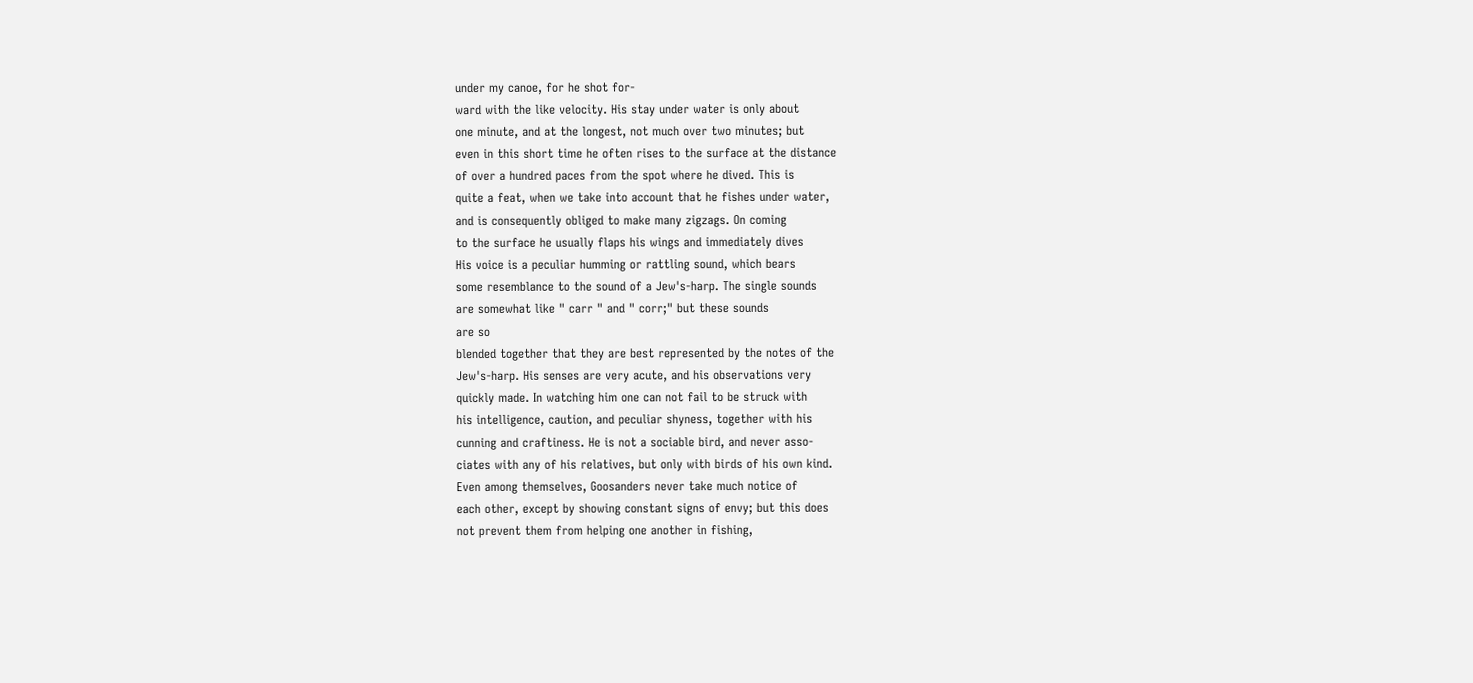under my canoe, for he shot for-
ward with the like velocity. His stay under water is only about
one minute, and at the longest, not much over two minutes; but
even in this short time he often rises to the surface at the distance
of over a hundred paces from the spot where he dived. This is
quite a feat, when we take into account that he fishes under water,
and is consequently obliged to make many zigzags. On coming
to the surface he usually flaps his wings and immediately dives
His voice is a peculiar humming or rattling sound, which bears
some resemblance to the sound of a Jew's-harp. The single sounds
are somewhat like " carr " and " corr;" but these sounds
are so
blended together that they are best represented by the notes of the
Jew's-harp. His senses are very acute, and his observations very
quickly made. In watching him one can not fail to be struck with
his intelligence, caution, and peculiar shyness, together with his
cunning and craftiness. He is not a sociable bird, and never asso-
ciates with any of his relatives, but only with birds of his own kind.
Even among themselves, Goosanders never take much notice of
each other, except by showing constant signs of envy; but this does
not prevent them from helping one another in fishing,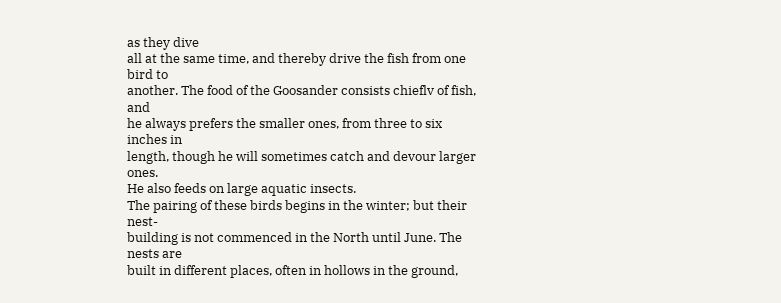as they dive
all at the same time, and thereby drive the fish from one bird to
another. The food of the Goosander consists chieflv of fish, and
he always prefers the smaller ones, from three to six inches in
length, though he will sometimes catch and devour larger ones.
He also feeds on large aquatic insects.
The pairing of these birds begins in the winter; but their nest-
building is not commenced in the North until June. The nests are
built in different places, often in hollows in the ground,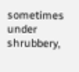sometimes
under shrubbery,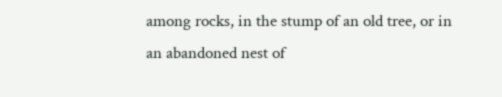among rocks, in the stump of an old tree, or in
an abandoned nest of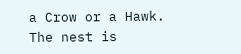a Crow or a Hawk. The nest is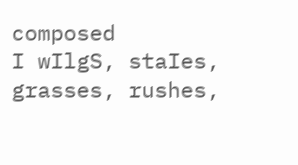composed
I wIlgS, staIes, grasses, rushes,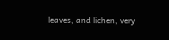leaves, and lichen, very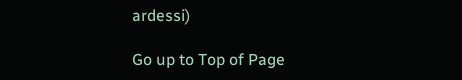ardessi)

Go up to Top of Page